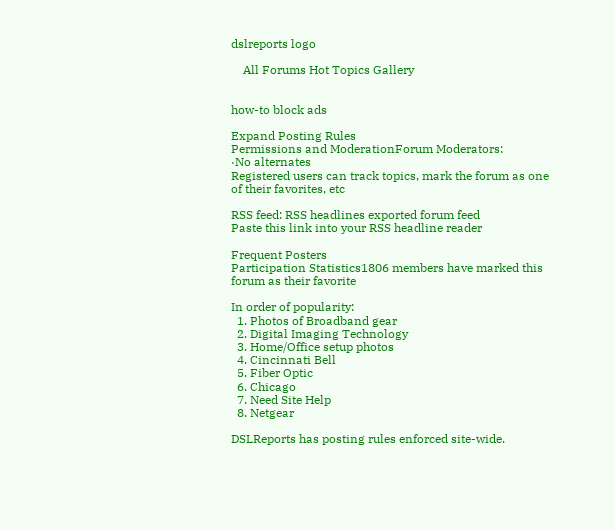dslreports logo

    All Forums Hot Topics Gallery


how-to block ads

Expand Posting Rules
Permissions and ModerationForum Moderators:
·No alternates
Registered users can track topics, mark the forum as one of their favorites, etc

RSS feed: RSS headlines exported forum feed
Paste this link into your RSS headline reader

Frequent Posters
Participation Statistics1806 members have marked this forum as their favorite

In order of popularity:
  1. Photos of Broadband gear
  2. Digital Imaging Technology
  3. Home/Office setup photos
  4. Cincinnati Bell
  5. Fiber Optic
  6. Chicago
  7. Need Site Help
  8. Netgear

DSLReports has posting rules enforced site-wide.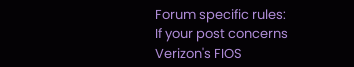Forum specific rules:
If your post concerns Verizon's FIOS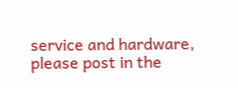service and hardware, please post in the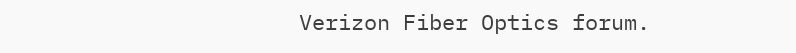Verizon Fiber Optics forum.